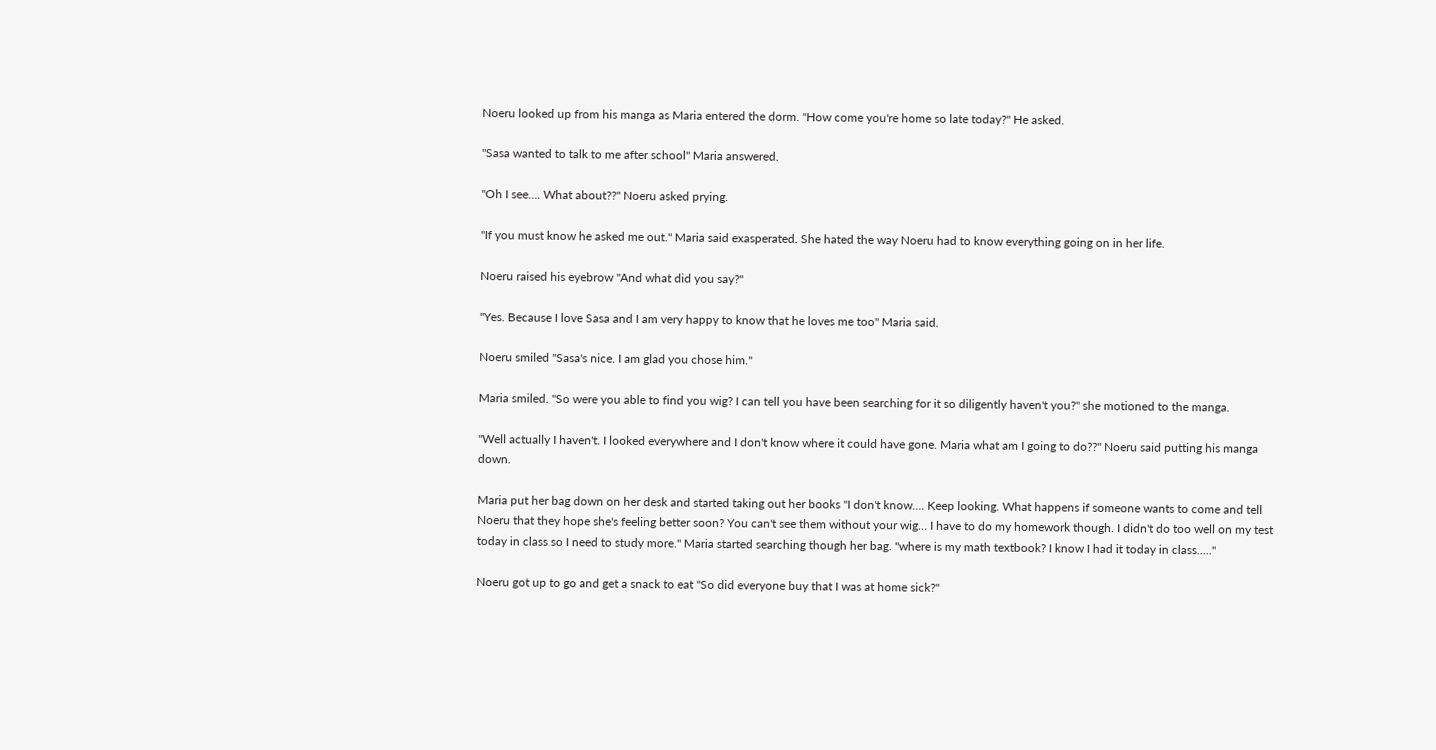Noeru looked up from his manga as Maria entered the dorm. "How come you're home so late today?" He asked.

"Sasa wanted to talk to me after school" Maria answered.

"Oh I see…. What about??" Noeru asked prying.

"If you must know he asked me out." Maria said exasperated. She hated the way Noeru had to know everything going on in her life.

Noeru raised his eyebrow "And what did you say?"

"Yes. Because I love Sasa and I am very happy to know that he loves me too" Maria said.

Noeru smiled "Sasa's nice. I am glad you chose him."

Maria smiled. "So were you able to find you wig? I can tell you have been searching for it so diligently haven't you?" she motioned to the manga.

"Well actually I haven't. I looked everywhere and I don't know where it could have gone. Maria what am I going to do??" Noeru said putting his manga down.

Maria put her bag down on her desk and started taking out her books "I don't know…. Keep looking. What happens if someone wants to come and tell Noeru that they hope she's feeling better soon? You can't see them without your wig… I have to do my homework though. I didn't do too well on my test today in class so I need to study more." Maria started searching though her bag. "where is my math textbook? I know I had it today in class….."

Noeru got up to go and get a snack to eat "So did everyone buy that I was at home sick?"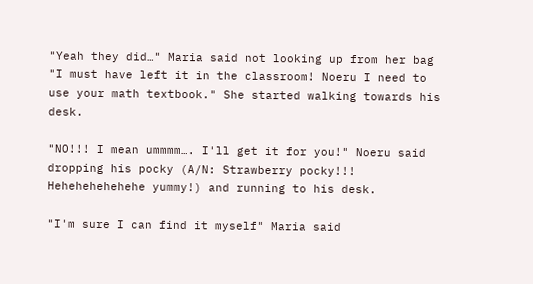"Yeah they did…" Maria said not looking up from her bag "I must have left it in the classroom! Noeru I need to use your math textbook." She started walking towards his desk.

"NO!!! I mean ummmm…. I'll get it for you!" Noeru said dropping his pocky (A/N: Strawberry pocky!!! Hehehehehehehe yummy!) and running to his desk.

"I'm sure I can find it myself" Maria said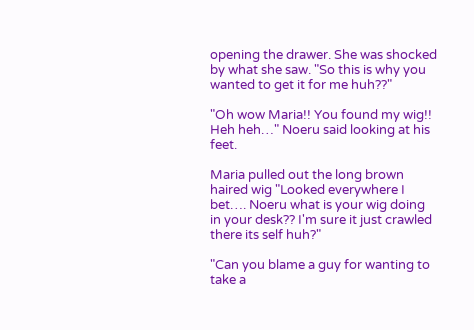opening the drawer. She was shocked by what she saw. "So this is why you wanted to get it for me huh??"

"Oh wow Maria!! You found my wig!! Heh heh…" Noeru said looking at his feet.

Maria pulled out the long brown haired wig "Looked everywhere I bet…. Noeru what is your wig doing in your desk?? I'm sure it just crawled there its self huh?"

"Can you blame a guy for wanting to take a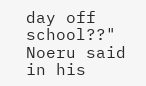day off school??" Noeru said in his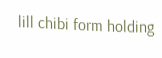lill chibi form holding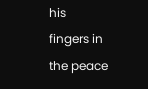his fingers in the peace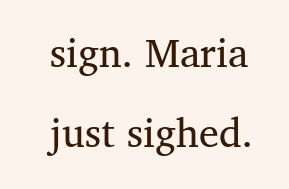sign. Maria just sighed.